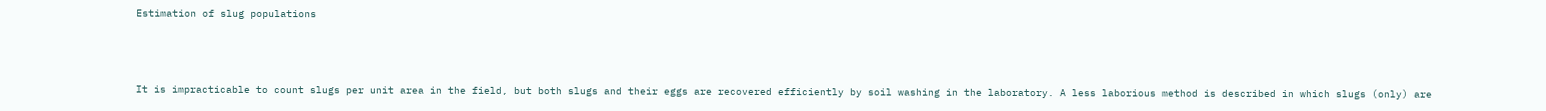Estimation of slug populations



It is impracticable to count slugs per unit area in the field, but both slugs and their eggs are recovered efficiently by soil washing in the laboratory. A less laborious method is described in which slugs (only) are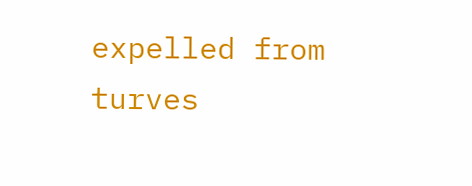expelled from turves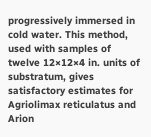progressively immersed in cold water. This method, used with samples of twelve 12×12×4 in. units of substratum, gives satisfactory estimates for Agriolimax reticulatus and Arion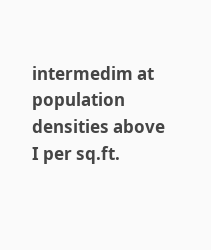intermedim at population densities above I per sq.ft.